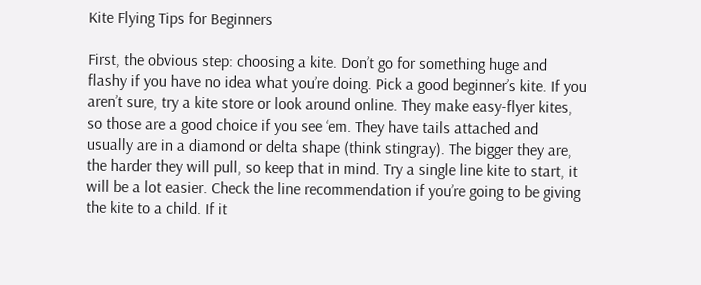Kite Flying Tips for Beginners

First, the obvious step: choosing a kite. Don’t go for something huge and flashy if you have no idea what you’re doing. Pick a good beginner’s kite. If you aren’t sure, try a kite store or look around online. They make easy-flyer kites, so those are a good choice if you see ‘em. They have tails attached and usually are in a diamond or delta shape (think stingray). The bigger they are, the harder they will pull, so keep that in mind. Try a single line kite to start, it will be a lot easier. Check the line recommendation if you’re going to be giving the kite to a child. If it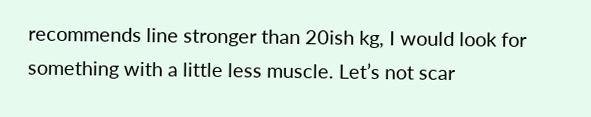recommends line stronger than 20ish kg, I would look for something with a little less muscle. Let’s not scar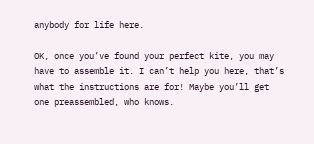anybody for life here.

OK, once you’ve found your perfect kite, you may have to assemble it. I can’t help you here, that’s what the instructions are for! Maybe you’ll get one preassembled, who knows.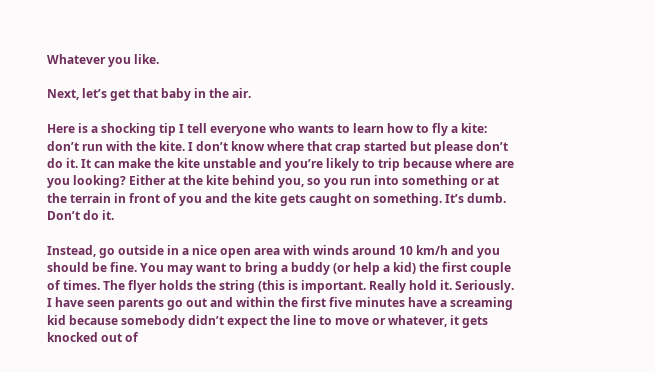Whatever you like.

Next, let’s get that baby in the air.

Here is a shocking tip I tell everyone who wants to learn how to fly a kite: don’t run with the kite. I don’t know where that crap started but please don’t do it. It can make the kite unstable and you’re likely to trip because where are you looking? Either at the kite behind you, so you run into something or at the terrain in front of you and the kite gets caught on something. It’s dumb. Don’t do it.

Instead, go outside in a nice open area with winds around 10 km/h and you should be fine. You may want to bring a buddy (or help a kid) the first couple of times. The flyer holds the string (this is important. Really hold it. Seriously. I have seen parents go out and within the first five minutes have a screaming kid because somebody didn’t expect the line to move or whatever, it gets knocked out of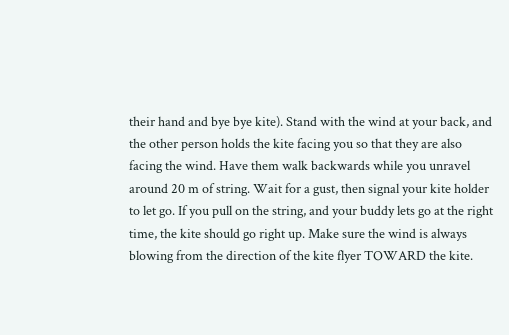their hand and bye bye kite). Stand with the wind at your back, and the other person holds the kite facing you so that they are also facing the wind. Have them walk backwards while you unravel around 20 m of string. Wait for a gust, then signal your kite holder to let go. If you pull on the string, and your buddy lets go at the right time, the kite should go right up. Make sure the wind is always blowing from the direction of the kite flyer TOWARD the kite.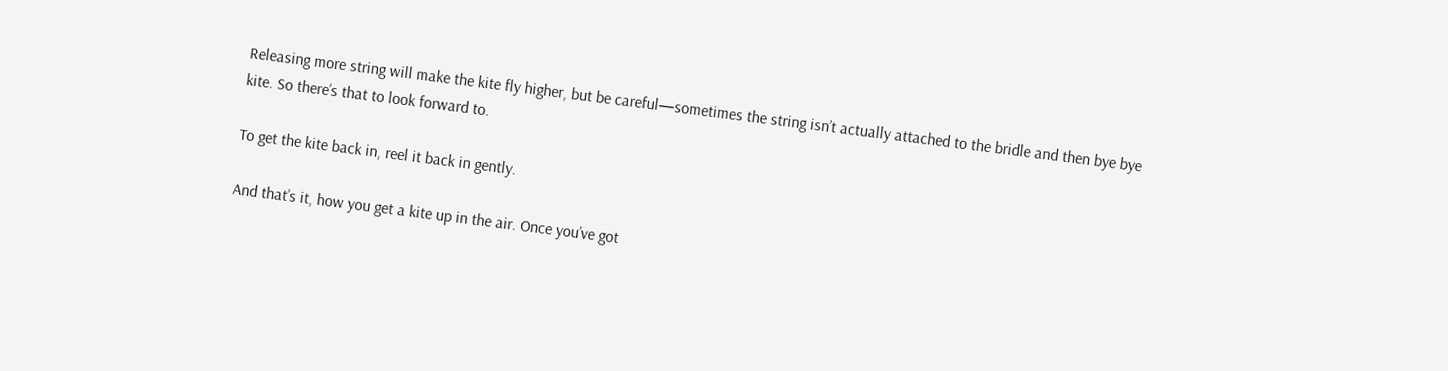Releasing more string will make the kite fly higher, but be careful—sometimes the string isn’t actually attached to the bridle and then bye bye kite. So there’s that to look forward to.

To get the kite back in, reel it back in gently.

And that’s it, how you get a kite up in the air. Once you’ve got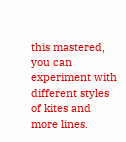this mastered, you can experiment with different styles of kites and more lines.